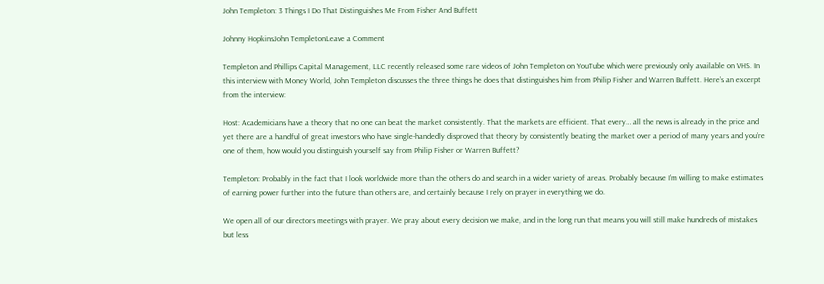John Templeton: 3 Things I Do That Distinguishes Me From Fisher And Buffett

Johnny HopkinsJohn TempletonLeave a Comment

Templeton and Phillips Capital Management, LLC recently released some rare videos of John Templeton on YouTube which were previously only available on VHS. In this interview with Money World, John Templeton discusses the three things he does that distinguishes him from Philip Fisher and Warren Buffett. Here’s an excerpt from the interview:

Host: Academicians have a theory that no one can beat the market consistently. That the markets are efficient. That every… all the news is already in the price and yet there are a handful of great investors who have single-handedly disproved that theory by consistently beating the market over a period of many years and you’re one of them, how would you distinguish yourself say from Philip Fisher or Warren Buffett?

Templeton: Probably in the fact that I look worldwide more than the others do and search in a wider variety of areas. Probably because I’m willing to make estimates of earning power further into the future than others are, and certainly because I rely on prayer in everything we do.

We open all of our directors meetings with prayer. We pray about every decision we make, and in the long run that means you will still make hundreds of mistakes but less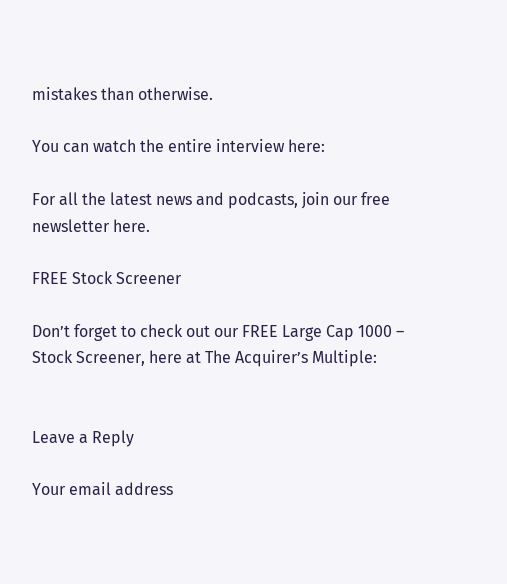mistakes than otherwise.

You can watch the entire interview here:

For all the latest news and podcasts, join our free newsletter here.

FREE Stock Screener

Don’t forget to check out our FREE Large Cap 1000 – Stock Screener, here at The Acquirer’s Multiple:


Leave a Reply

Your email address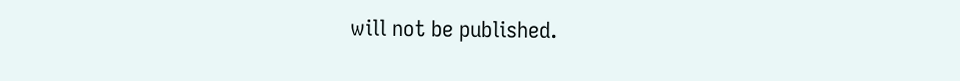will not be published.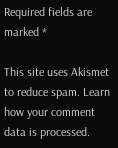Required fields are marked *

This site uses Akismet to reduce spam. Learn how your comment data is processed.